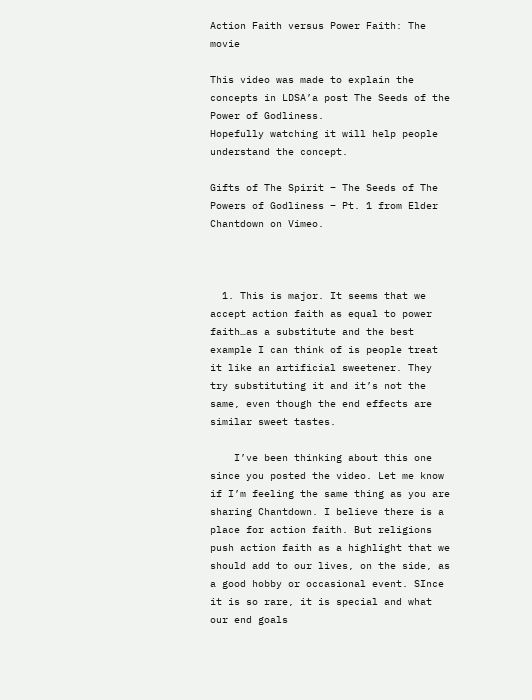Action Faith versus Power Faith: The movie

This video was made to explain the concepts in LDSA’a post The Seeds of the Power of Godliness.
Hopefully watching it will help people understand the concept.

Gifts of The Spirit – The Seeds of The Powers of Godliness – Pt. 1 from Elder Chantdown on Vimeo.



  1. This is major. It seems that we accept action faith as equal to power faith…as a substitute and the best example I can think of is people treat it like an artificial sweetener. They try substituting it and it’s not the same, even though the end effects are similar sweet tastes.

    I’ve been thinking about this one since you posted the video. Let me know if I’m feeling the same thing as you are sharing Chantdown. I believe there is a place for action faith. But religions push action faith as a highlight that we should add to our lives, on the side, as a good hobby or occasional event. SInce it is so rare, it is special and what our end goals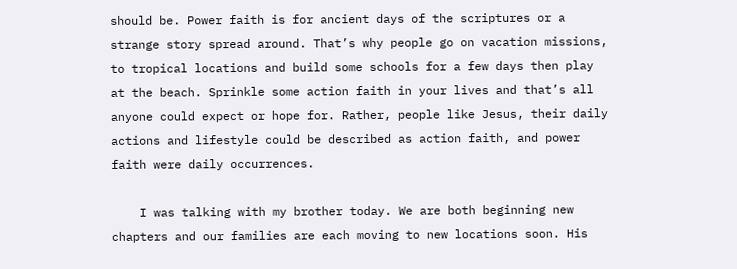should be. Power faith is for ancient days of the scriptures or a strange story spread around. That’s why people go on vacation missions, to tropical locations and build some schools for a few days then play at the beach. Sprinkle some action faith in your lives and that’s all anyone could expect or hope for. Rather, people like Jesus, their daily actions and lifestyle could be described as action faith, and power faith were daily occurrences.

    I was talking with my brother today. We are both beginning new chapters and our families are each moving to new locations soon. His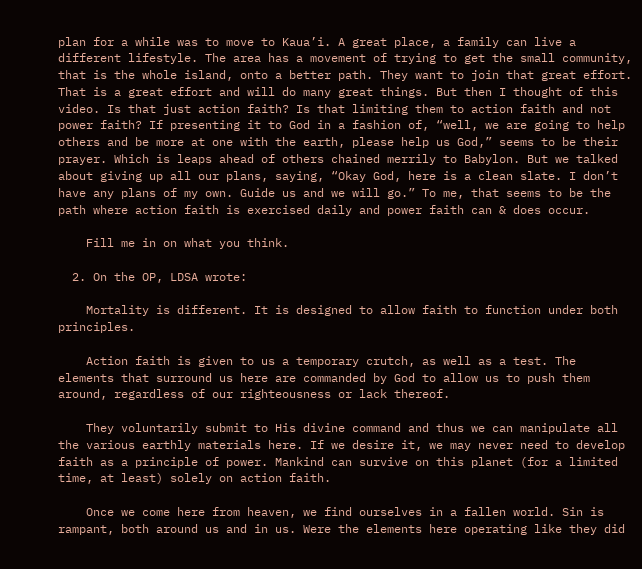plan for a while was to move to Kaua’i. A great place, a family can live a different lifestyle. The area has a movement of trying to get the small community, that is the whole island, onto a better path. They want to join that great effort. That is a great effort and will do many great things. But then I thought of this video. Is that just action faith? Is that limiting them to action faith and not power faith? If presenting it to God in a fashion of, “well, we are going to help others and be more at one with the earth, please help us God,” seems to be their prayer. Which is leaps ahead of others chained merrily to Babylon. But we talked about giving up all our plans, saying, “Okay God, here is a clean slate. I don’t have any plans of my own. Guide us and we will go.” To me, that seems to be the path where action faith is exercised daily and power faith can & does occur.

    Fill me in on what you think.

  2. On the OP, LDSA wrote:

    Mortality is different. It is designed to allow faith to function under both principles.

    Action faith is given to us a temporary crutch, as well as a test. The elements that surround us here are commanded by God to allow us to push them around, regardless of our righteousness or lack thereof.

    They voluntarily submit to His divine command and thus we can manipulate all the various earthly materials here. If we desire it, we may never need to develop faith as a principle of power. Mankind can survive on this planet (for a limited time, at least) solely on action faith.

    Once we come here from heaven, we find ourselves in a fallen world. Sin is rampant, both around us and in us. Were the elements here operating like they did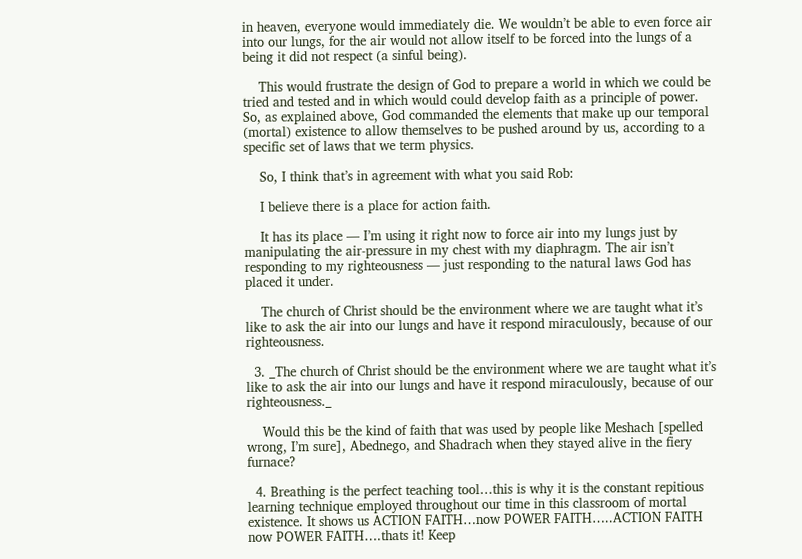in heaven, everyone would immediately die. We wouldn’t be able to even force air into our lungs, for the air would not allow itself to be forced into the lungs of a being it did not respect (a sinful being).

    This would frustrate the design of God to prepare a world in which we could be tried and tested and in which would could develop faith as a principle of power. So, as explained above, God commanded the elements that make up our temporal (mortal) existence to allow themselves to be pushed around by us, according to a specific set of laws that we term physics.

    So, I think that’s in agreement with what you said Rob:

    I believe there is a place for action faith.

    It has its place — I’m using it right now to force air into my lungs just by manipulating the air-pressure in my chest with my diaphragm. The air isn’t responding to my righteousness — just responding to the natural laws God has placed it under.

    The church of Christ should be the environment where we are taught what it’s like to ask the air into our lungs and have it respond miraculously, because of our righteousness.

  3. _The church of Christ should be the environment where we are taught what it’s like to ask the air into our lungs and have it respond miraculously, because of our righteousness._

    Would this be the kind of faith that was used by people like Meshach [spelled wrong, I’m sure], Abednego, and Shadrach when they stayed alive in the fiery furnace?

  4. Breathing is the perfect teaching tool…this is why it is the constant repitious learning technique employed throughout our time in this classroom of mortal existence. It shows us ACTION FAITH…now POWER FAITH…..ACTION FAITH now POWER FAITH….thats it! Keep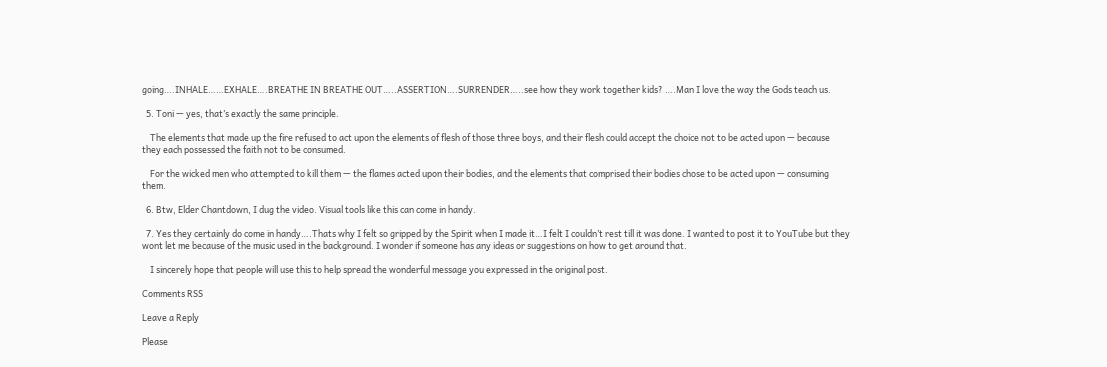going….INHALE……EXHALE….BREATHE IN BREATHE OUT…..ASSERTION….SURRENDER…..see how they work together kids? ….Man I love the way the Gods teach us.

  5. Toni — yes, that’s exactly the same principle.

    The elements that made up the fire refused to act upon the elements of flesh of those three boys, and their flesh could accept the choice not to be acted upon — because they each possessed the faith not to be consumed.

    For the wicked men who attempted to kill them — the flames acted upon their bodies, and the elements that comprised their bodies chose to be acted upon — consuming them.

  6. Btw, Elder Chantdown, I dug the video. Visual tools like this can come in handy.

  7. Yes they certainly do come in handy….Thats why I felt so gripped by the Spirit when I made it…I felt I couldn’t rest till it was done. I wanted to post it to YouTube but they wont let me because of the music used in the background. I wonder if someone has any ideas or suggestions on how to get around that.

    I sincerely hope that people will use this to help spread the wonderful message you expressed in the original post.

Comments RSS

Leave a Reply

Please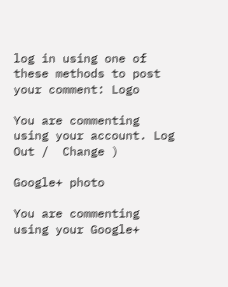log in using one of these methods to post your comment: Logo

You are commenting using your account. Log Out /  Change )

Google+ photo

You are commenting using your Google+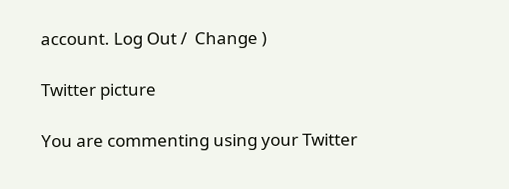account. Log Out /  Change )

Twitter picture

You are commenting using your Twitter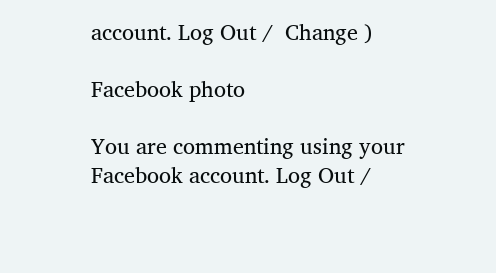account. Log Out /  Change )

Facebook photo

You are commenting using your Facebook account. Log Out /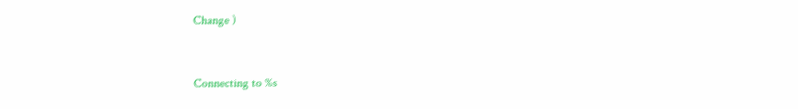Change )


Connecting to %s